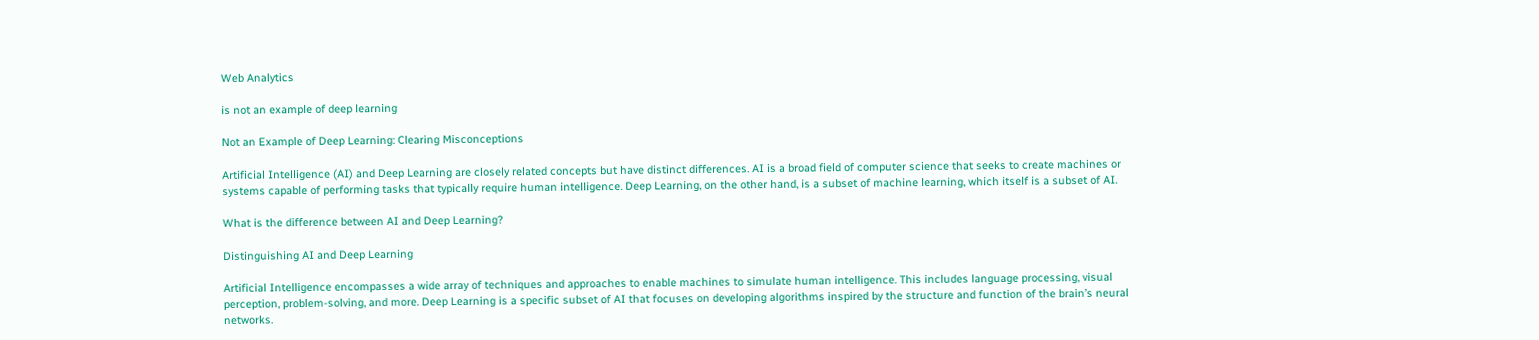Web Analytics

is not an example of deep learning

Not an Example of Deep Learning: Clearing Misconceptions

Artificial Intelligence (AI) and Deep Learning are closely related concepts but have distinct differences. AI is a broad field of computer science that seeks to create machines or systems capable of performing tasks that typically require human intelligence. Deep Learning, on the other hand, is a subset of machine learning, which itself is a subset of AI.

What is the difference between AI and Deep Learning?

Distinguishing AI and Deep Learning

Artificial Intelligence encompasses a wide array of techniques and approaches to enable machines to simulate human intelligence. This includes language processing, visual perception, problem-solving, and more. Deep Learning is a specific subset of AI that focuses on developing algorithms inspired by the structure and function of the brain’s neural networks.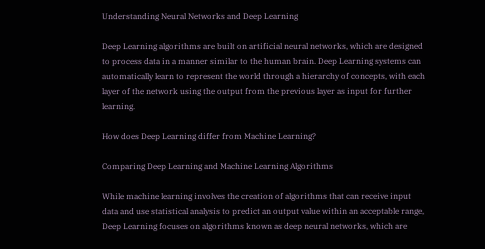Understanding Neural Networks and Deep Learning

Deep Learning algorithms are built on artificial neural networks, which are designed to process data in a manner similar to the human brain. Deep Learning systems can automatically learn to represent the world through a hierarchy of concepts, with each layer of the network using the output from the previous layer as input for further learning.

How does Deep Learning differ from Machine Learning?

Comparing Deep Learning and Machine Learning Algorithms

While machine learning involves the creation of algorithms that can receive input data and use statistical analysis to predict an output value within an acceptable range, Deep Learning focuses on algorithms known as deep neural networks, which are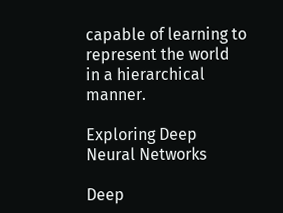capable of learning to represent the world in a hierarchical manner.

Exploring Deep Neural Networks

Deep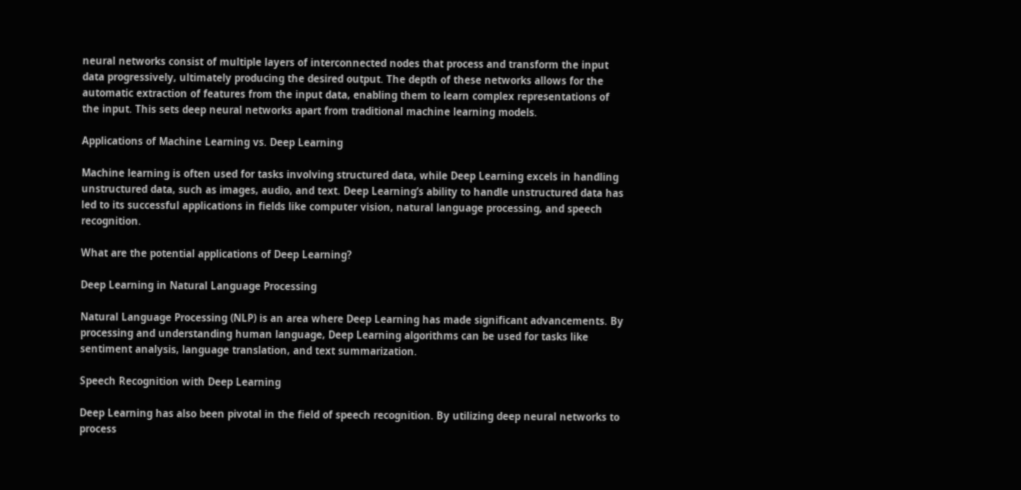neural networks consist of multiple layers of interconnected nodes that process and transform the input data progressively, ultimately producing the desired output. The depth of these networks allows for the automatic extraction of features from the input data, enabling them to learn complex representations of the input. This sets deep neural networks apart from traditional machine learning models.

Applications of Machine Learning vs. Deep Learning

Machine learning is often used for tasks involving structured data, while Deep Learning excels in handling unstructured data, such as images, audio, and text. Deep Learning’s ability to handle unstructured data has led to its successful applications in fields like computer vision, natural language processing, and speech recognition.

What are the potential applications of Deep Learning?

Deep Learning in Natural Language Processing

Natural Language Processing (NLP) is an area where Deep Learning has made significant advancements. By processing and understanding human language, Deep Learning algorithms can be used for tasks like sentiment analysis, language translation, and text summarization.

Speech Recognition with Deep Learning

Deep Learning has also been pivotal in the field of speech recognition. By utilizing deep neural networks to process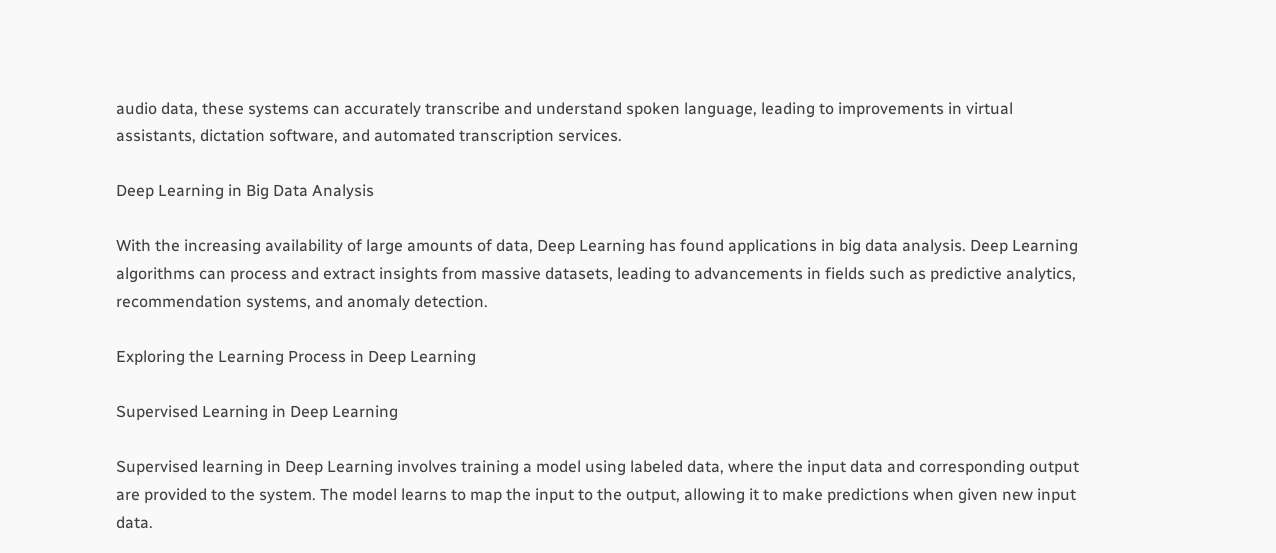audio data, these systems can accurately transcribe and understand spoken language, leading to improvements in virtual assistants, dictation software, and automated transcription services.

Deep Learning in Big Data Analysis

With the increasing availability of large amounts of data, Deep Learning has found applications in big data analysis. Deep Learning algorithms can process and extract insights from massive datasets, leading to advancements in fields such as predictive analytics, recommendation systems, and anomaly detection.

Exploring the Learning Process in Deep Learning

Supervised Learning in Deep Learning

Supervised learning in Deep Learning involves training a model using labeled data, where the input data and corresponding output are provided to the system. The model learns to map the input to the output, allowing it to make predictions when given new input data.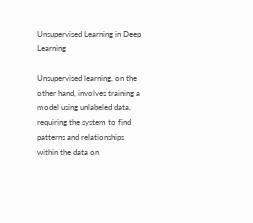Unsupervised Learning in Deep Learning

Unsupervised learning, on the other hand, involves training a model using unlabeled data, requiring the system to find patterns and relationships within the data on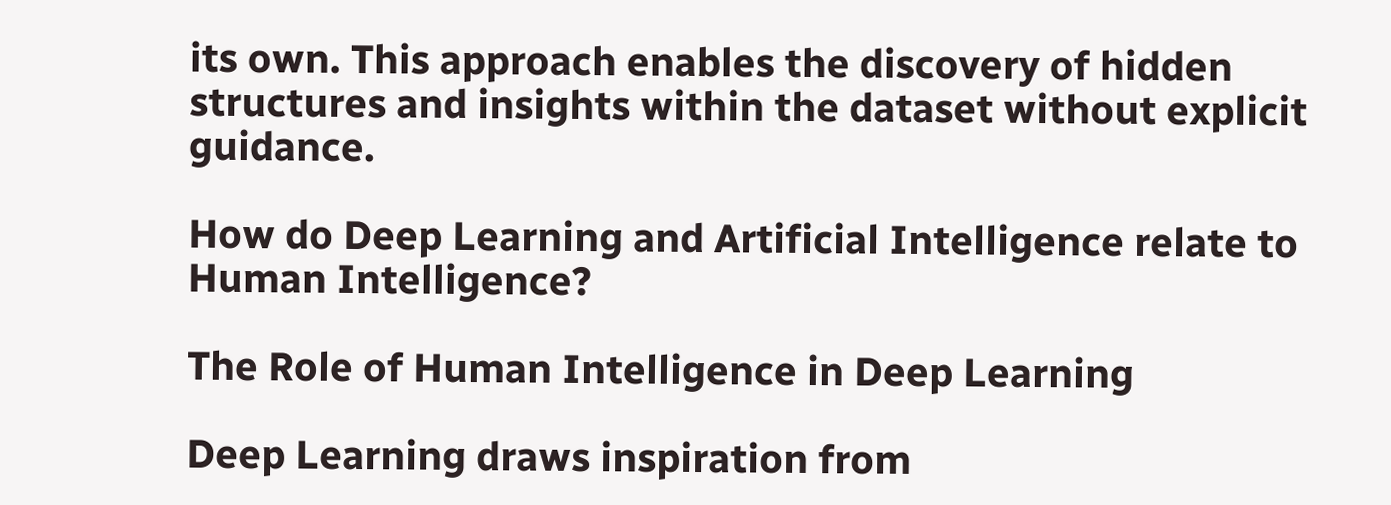its own. This approach enables the discovery of hidden structures and insights within the dataset without explicit guidance.

How do Deep Learning and Artificial Intelligence relate to Human Intelligence?

The Role of Human Intelligence in Deep Learning

Deep Learning draws inspiration from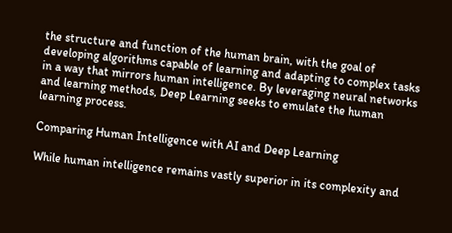the structure and function of the human brain, with the goal of developing algorithms capable of learning and adapting to complex tasks in a way that mirrors human intelligence. By leveraging neural networks and learning methods, Deep Learning seeks to emulate the human learning process.

Comparing Human Intelligence with AI and Deep Learning

While human intelligence remains vastly superior in its complexity and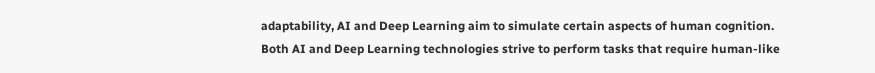adaptability, AI and Deep Learning aim to simulate certain aspects of human cognition. Both AI and Deep Learning technologies strive to perform tasks that require human-like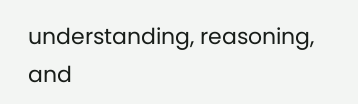understanding, reasoning, and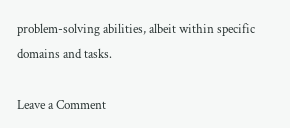problem-solving abilities, albeit within specific domains and tasks.

Leave a Comment